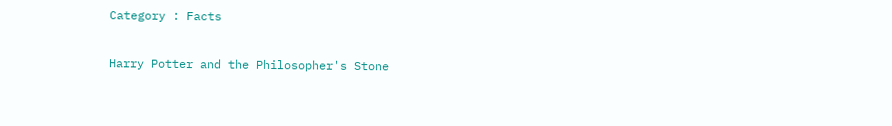Category : Facts

Harry Potter and the Philosopher's Stone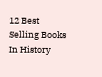12 Best Selling Books In History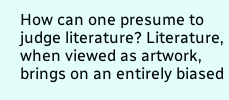How can one presume to judge literature? Literature, when viewed as artwork, brings on an entirely biased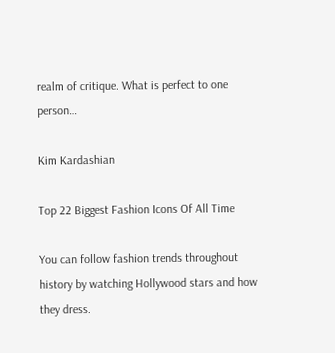realm of critique. What is perfect to one person…

Kim Kardashian

Top 22 Biggest Fashion Icons Of All Time

You can follow fashion trends throughout history by watching Hollywood stars and how they dress.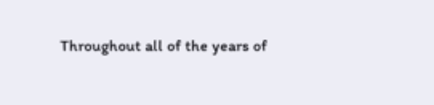Throughout all of the years of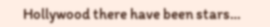Hollywood there have been stars…